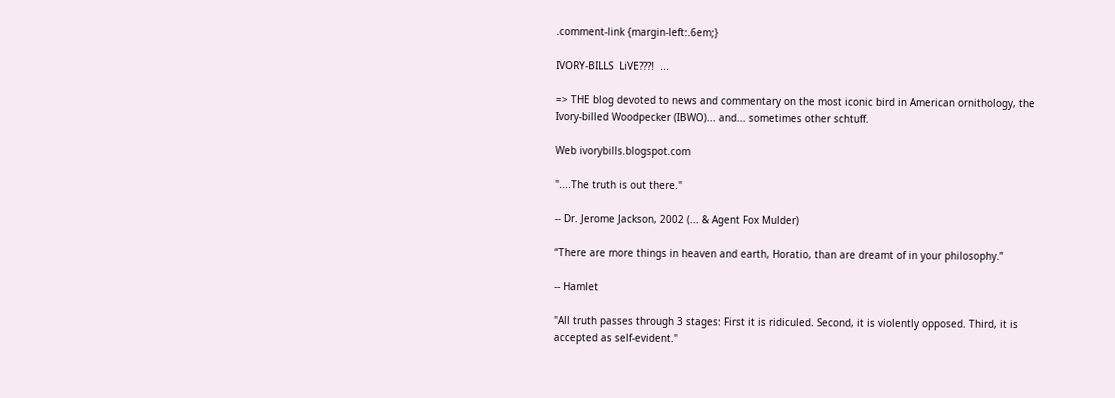.comment-link {margin-left:.6em;}

IVORY-BILLS  LiVE???!  ...

=> THE blog devoted to news and commentary on the most iconic bird in American ornithology, the Ivory-billed Woodpecker (IBWO)... and... sometimes other schtuff.

Web ivorybills.blogspot.com

"....The truth is out there."

-- Dr. Jerome Jackson, 2002 (... & Agent Fox Mulder)

“There are more things in heaven and earth, Horatio, than are dreamt of in your philosophy.”

-- Hamlet

"All truth passes through 3 stages: First it is ridiculed. Second, it is violently opposed. Third, it is accepted as self-evident."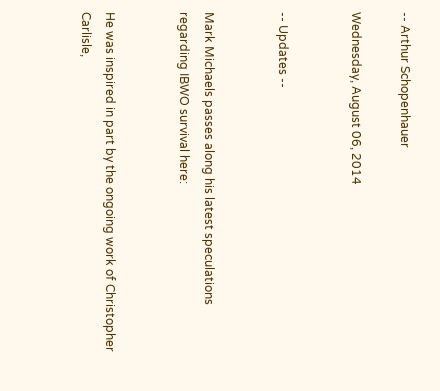-- Arthur Schopenhauer

Wednesday, August 06, 2014


-- Updates --


Mark Michaels passes along his latest speculations regarding IBWO survival here:


He was inspired in part by the ongoing work of Christopher Carlisle,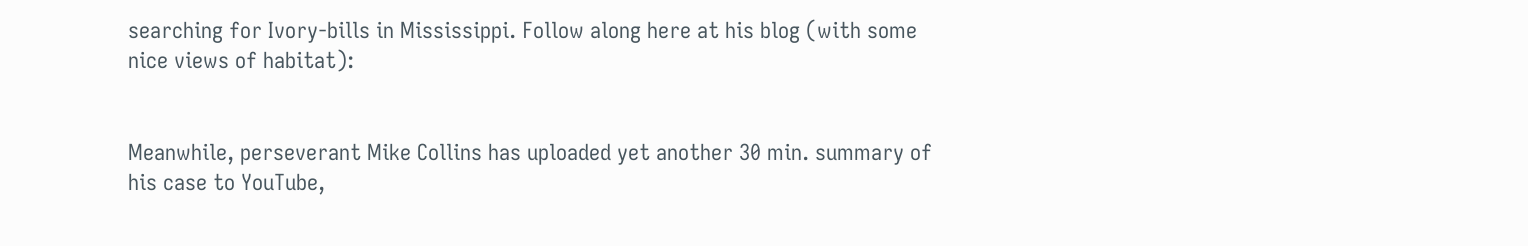searching for Ivory-bills in Mississippi. Follow along here at his blog (with some nice views of habitat):


Meanwhile, perseverant Mike Collins has uploaded yet another 30 min. summary of his case to YouTube,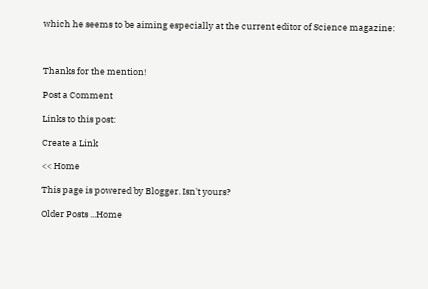which he seems to be aiming especially at the current editor of Science magazine:



Thanks for the mention!

Post a Comment

Links to this post:

Create a Link

<< Home

This page is powered by Blogger. Isn't yours?

Older Posts ...Home